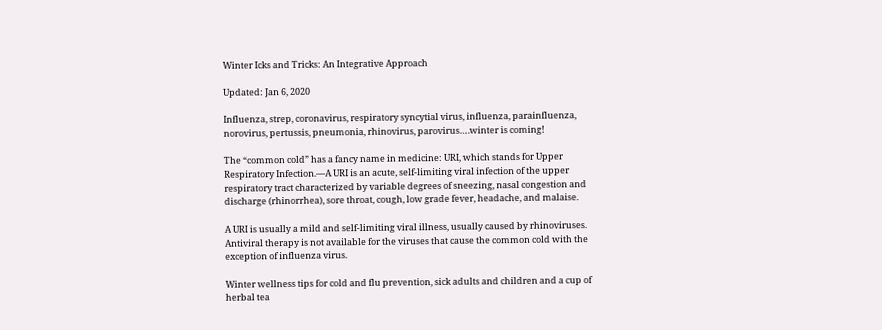Winter Icks and Tricks: An Integrative Approach

Updated: Jan 6, 2020

Influenza, strep, coronavirus, respiratory syncytial virus, influenza, parainfluenza, norovirus, pertussis, pneumonia, rhinovirus, parovirus….winter is coming!

The “common cold” has a fancy name in medicine: URI, which stands for Upper Respiratory Infection.—A URI is an acute, self-limiting viral infection of the upper respiratory tract characterized by variable degrees of sneezing, nasal congestion and discharge (rhinorrhea), sore throat, cough, low grade fever, headache, and malaise.

A URI is usually a mild and self-limiting viral illness, usually caused by rhinoviruses. Antiviral therapy is not available for the viruses that cause the common cold with the exception of influenza virus.

Winter wellness tips for cold and flu prevention, sick adults and children and a cup of herbal tea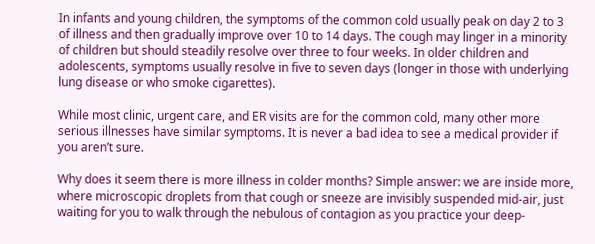In infants and young children, the symptoms of the common cold usually peak on day 2 to 3 of illness and then gradually improve over 10 to 14 days. The cough may linger in a minority of children but should steadily resolve over three to four weeks. In older children and adolescents, symptoms usually resolve in five to seven days (longer in those with underlying lung disease or who smoke cigarettes).

While most clinic, urgent care, and ER visits are for the common cold, many other more serious illnesses have similar symptoms. It is never a bad idea to see a medical provider if you aren’t sure.

Why does it seem there is more illness in colder months? Simple answer: we are inside more, where microscopic droplets from that cough or sneeze are invisibly suspended mid-air, just waiting for you to walk through the nebulous of contagion as you practice your deep-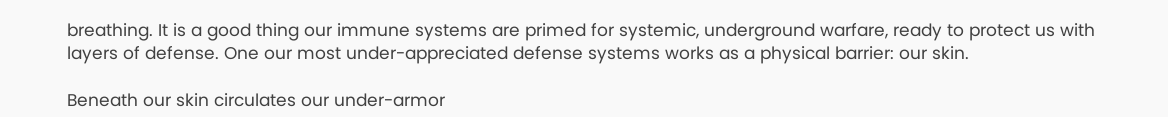breathing. It is a good thing our immune systems are primed for systemic, underground warfare, ready to protect us with layers of defense. One our most under-appreciated defense systems works as a physical barrier: our skin.

Beneath our skin circulates our under-armor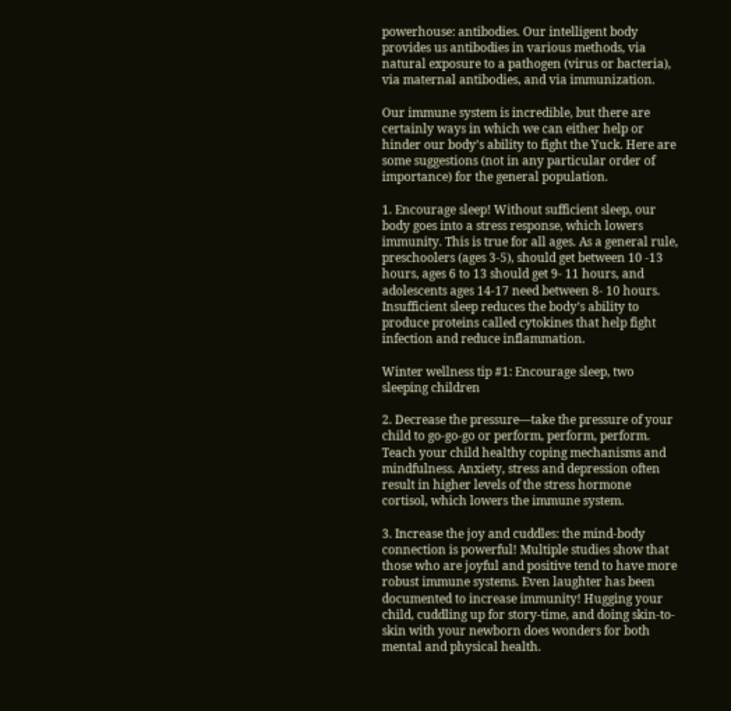powerhouse: antibodies. Our intelligent body provides us antibodies in various methods, via natural exposure to a pathogen (virus or bacteria), via maternal antibodies, and via immunization.

Our immune system is incredible, but there are certainly ways in which we can either help or hinder our body’s ability to fight the Yuck. Here are some suggestions (not in any particular order of importance) for the general population.

1. Encourage sleep! Without sufficient sleep, our body goes into a stress response, which lowers immunity. This is true for all ages. As a general rule, preschoolers (ages 3-5), should get between 10 -13 hours, ages 6 to 13 should get 9- 11 hours, and adolescents ages 14-17 need between 8- 10 hours. Insufficient sleep reduces the body’s ability to produce proteins called cytokines that help fight infection and reduce inflammation.

Winter wellness tip #1: Encourage sleep, two sleeping children

2. Decrease the pressure—take the pressure of your child to go-go-go or perform, perform, perform. Teach your child healthy coping mechanisms and mindfulness. Anxiety, stress and depression often result in higher levels of the stress hormone cortisol, which lowers the immune system.

3. Increase the joy and cuddles: the mind-body connection is powerful! Multiple studies show that those who are joyful and positive tend to have more robust immune systems. Even laughter has been documented to increase immunity! Hugging your child, cuddling up for story-time, and doing skin-to-skin with your newborn does wonders for both mental and physical health.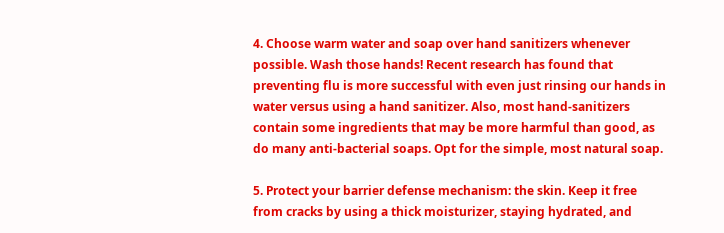4. Choose warm water and soap over hand sanitizers whenever possible. Wash those hands! Recent research has found that preventing flu is more successful with even just rinsing our hands in water versus using a hand sanitizer. Also, most hand-sanitizers contain some ingredients that may be more harmful than good, as do many anti-bacterial soaps. Opt for the simple, most natural soap.

5. Protect your barrier defense mechanism: the skin. Keep it free from cracks by using a thick moisturizer, staying hydrated, and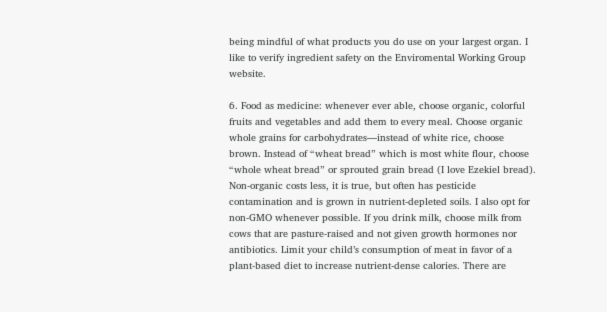being mindful of what products you do use on your largest organ. I like to verify ingredient safety on the Enviromental Working Group website.

6. Food as medicine: whenever ever able, choose organic, colorful fruits and vegetables and add them to every meal. Choose organic whole grains for carbohydrates—instead of white rice, choose brown. Instead of “wheat bread” which is most white flour, choose “whole wheat bread” or sprouted grain bread (I love Ezekiel bread). Non-organic costs less, it is true, but often has pesticide contamination and is grown in nutrient-depleted soils. I also opt for non-GMO whenever possible. If you drink milk, choose milk from cows that are pasture-raised and not given growth hormones nor antibiotics. Limit your child’s consumption of meat in favor of a plant-based diet to increase nutrient-dense calories. There are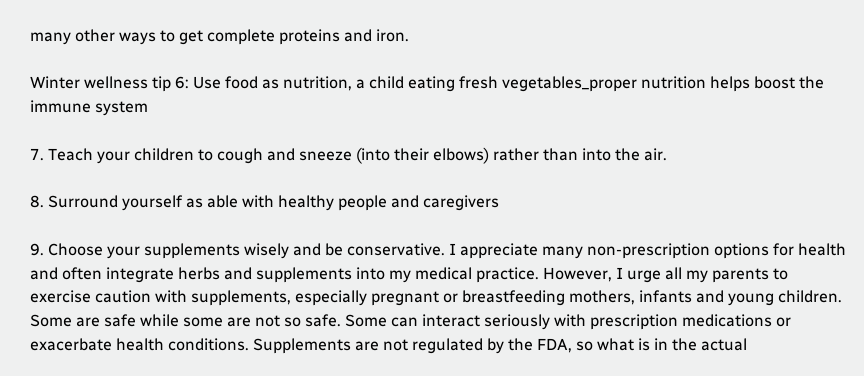many other ways to get complete proteins and iron.

Winter wellness tip 6: Use food as nutrition, a child eating fresh vegetables_proper nutrition helps boost the immune system

7. Teach your children to cough and sneeze (into their elbows) rather than into the air.

8. Surround yourself as able with healthy people and caregivers

9. Choose your supplements wisely and be conservative. I appreciate many non-prescription options for health and often integrate herbs and supplements into my medical practice. However, I urge all my parents to exercise caution with supplements, especially pregnant or breastfeeding mothers, infants and young children. Some are safe while some are not so safe. Some can interact seriously with prescription medications or exacerbate health conditions. Supplements are not regulated by the FDA, so what is in the actual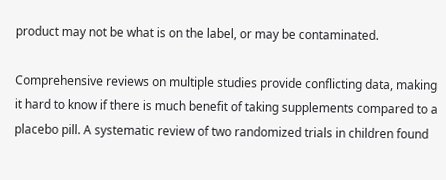product may not be what is on the label, or may be contaminated.

Comprehensive reviews on multiple studies provide conflicting data, making it hard to know if there is much benefit of taking supplements compared to a placebo pill. A systematic review of two randomized trials in children found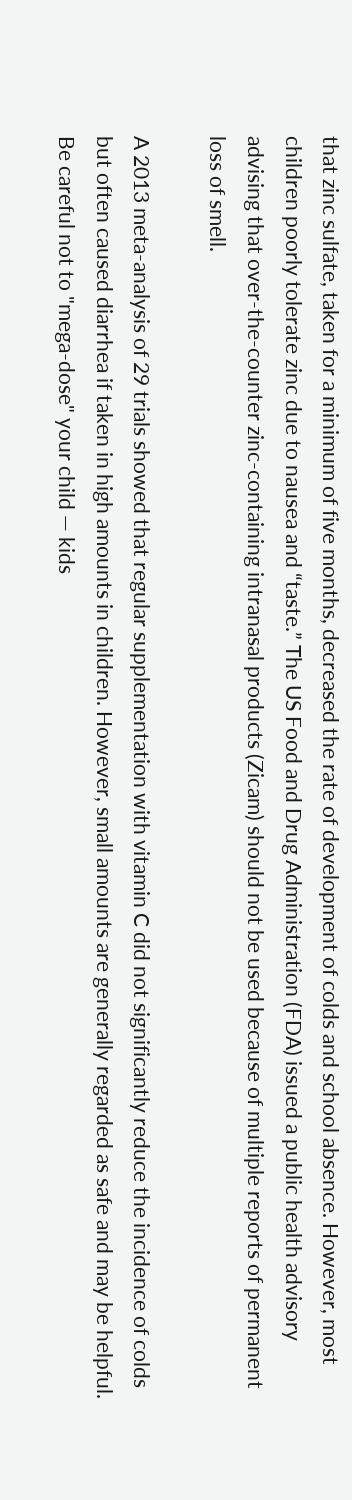that zinc sulfate, taken for a minimum of five months, decreased the rate of development of colds and school absence. However, most children poorly tolerate zinc due to nausea and “taste.” The US Food and Drug Administration (FDA) issued a public health advisory advising that over-the-counter zinc-containing intranasal products (Zicam) should not be used because of multiple reports of permanent loss of smell.

A 2013 meta-analysis of 29 trials showed that regular supplementation with vitamin C did not significantly reduce the incidence of colds but often caused diarrhea if taken in high amounts in children. However, small amounts are generally regarded as safe and may be helpful. Be careful not to "mega-dose" your child — kids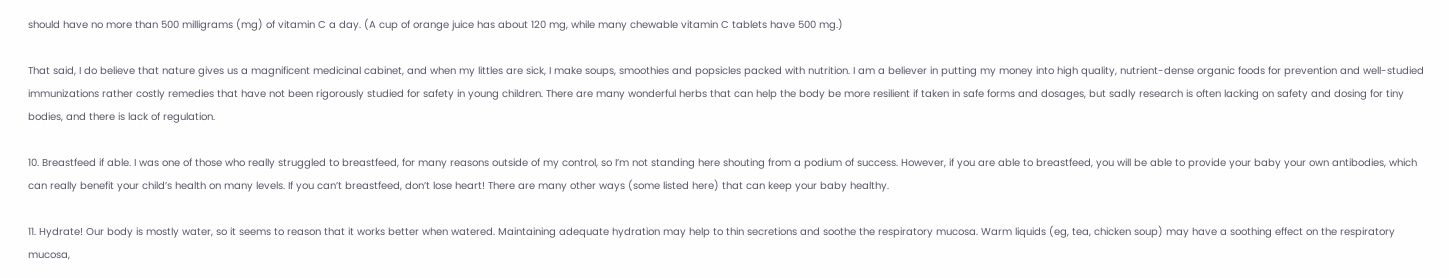should have no more than 500 milligrams (mg) of vitamin C a day. (A cup of orange juice has about 120 mg, while many chewable vitamin C tablets have 500 mg.)

That said, I do believe that nature gives us a magnificent medicinal cabinet, and when my littles are sick, I make soups, smoothies and popsicles packed with nutrition. I am a believer in putting my money into high quality, nutrient-dense organic foods for prevention and well-studied immunizations rather costly remedies that have not been rigorously studied for safety in young children. There are many wonderful herbs that can help the body be more resilient if taken in safe forms and dosages, but sadly research is often lacking on safety and dosing for tiny bodies, and there is lack of regulation.

10. Breastfeed if able. I was one of those who really struggled to breastfeed, for many reasons outside of my control, so I’m not standing here shouting from a podium of success. However, if you are able to breastfeed, you will be able to provide your baby your own antibodies, which can really benefit your child’s health on many levels. If you can’t breastfeed, don’t lose heart! There are many other ways (some listed here) that can keep your baby healthy.

11. Hydrate! Our body is mostly water, so it seems to reason that it works better when watered. Maintaining adequate hydration may help to thin secretions and soothe the respiratory mucosa. Warm liquids (eg, tea, chicken soup) may have a soothing effect on the respiratory mucosa,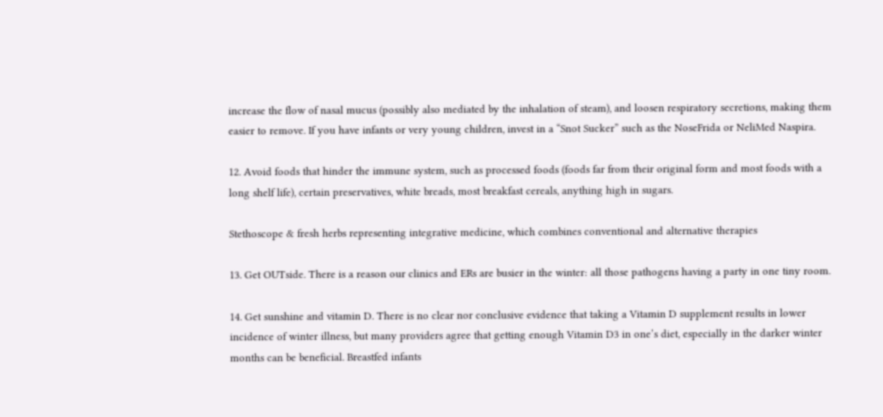increase the flow of nasal mucus (possibly also mediated by the inhalation of steam), and loosen respiratory secretions, making them easier to remove. If you have infants or very young children, invest in a “Snot Sucker” such as the NoseFrida or NeliMed Naspira.

12. Avoid foods that hinder the immune system, such as processed foods (foods far from their original form and most foods with a long shelf life), certain preservatives, white breads, most breakfast cereals, anything high in sugars.

Stethoscope & fresh herbs representing integrative medicine, which combines conventional and alternative therapies

13. Get OUTside. There is a reason our clinics and ERs are busier in the winter: all those pathogens having a party in one tiny room.

14. Get sunshine and vitamin D. There is no clear nor conclusive evidence that taking a Vitamin D supplement results in lower incidence of winter illness, but many providers agree that getting enough Vitamin D3 in one’s diet, especially in the darker winter months can be beneficial. Breastfed infants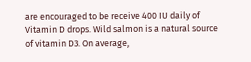are encouraged to be receive 400 IU daily of Vitamin D drops. Wild salmon is a natural source of vitamin D3. On average,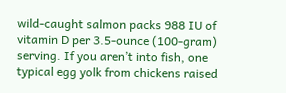wild-caught salmon packs 988 IU of vitamin D per 3.5-ounce (100-gram) serving. If you aren’t into fish, one typical egg yolk from chickens raised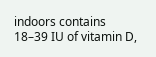indoors contains 18–39 IU of vitamin D,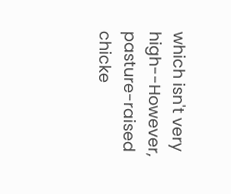which isn't very high--However, pasture-raised chicke